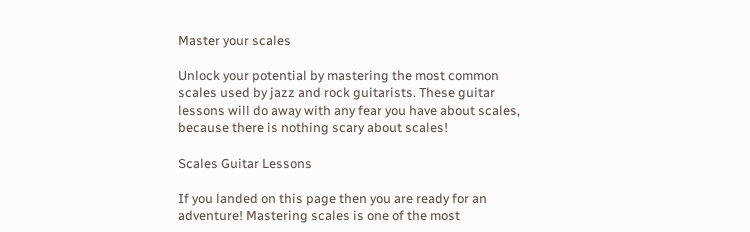Master your scales

Unlock your potential by mastering the most common scales used by jazz and rock guitarists. These guitar lessons will do away with any fear you have about scales, because there is nothing scary about scales!

Scales Guitar Lessons

If you landed on this page then you are ready for an adventure! Mastering scales is one of the most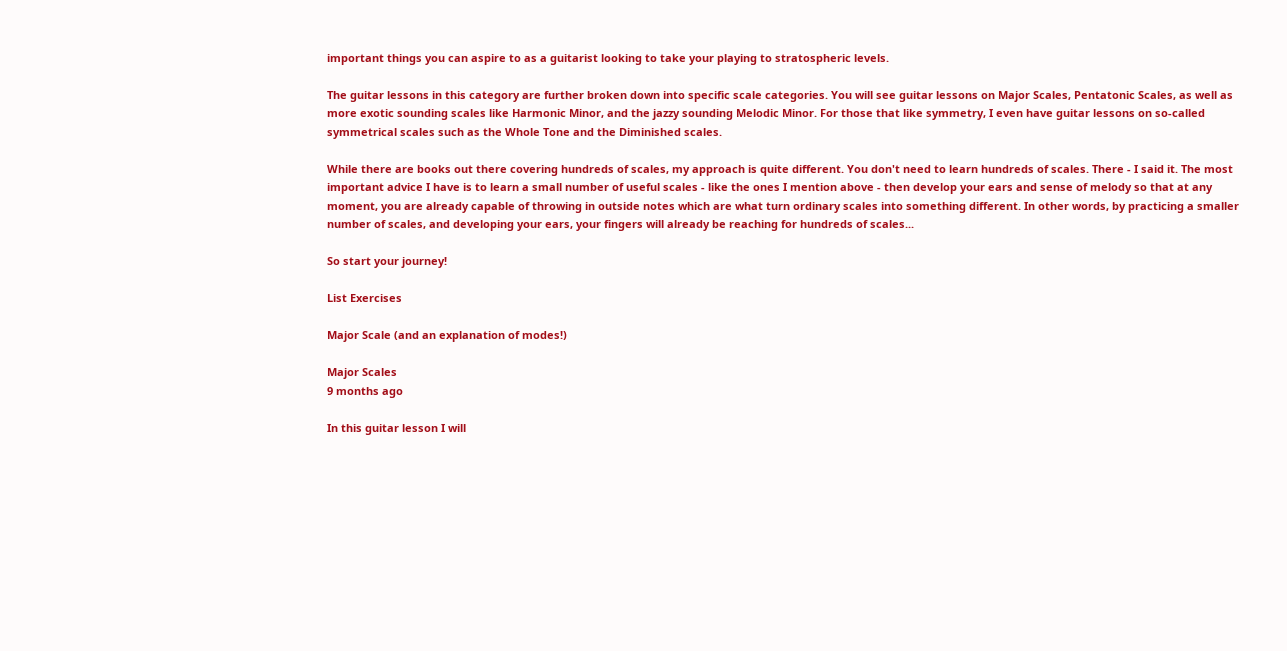important things you can aspire to as a guitarist looking to take your playing to stratospheric levels.

The guitar lessons in this category are further broken down into specific scale categories. You will see guitar lessons on Major Scales, Pentatonic Scales, as well as more exotic sounding scales like Harmonic Minor, and the jazzy sounding Melodic Minor. For those that like symmetry, I even have guitar lessons on so-called symmetrical scales such as the Whole Tone and the Diminished scales.

While there are books out there covering hundreds of scales, my approach is quite different. You don't need to learn hundreds of scales. There - I said it. The most important advice I have is to learn a small number of useful scales - like the ones I mention above - then develop your ears and sense of melody so that at any moment, you are already capable of throwing in outside notes which are what turn ordinary scales into something different. In other words, by practicing a smaller number of scales, and developing your ears, your fingers will already be reaching for hundreds of scales...

So start your journey!

List Exercises

Major Scale (and an explanation of modes!)

Major Scales
9 months ago

In this guitar lesson I will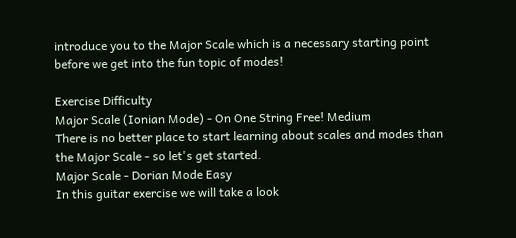introduce you to the Major Scale which is a necessary starting point before we get into the fun topic of modes!

Exercise Difficulty
Major Scale (Ionian Mode) - On One String Free! Medium
There is no better place to start learning about scales and modes than the Major Scale - so let's get started.
Major Scale - Dorian Mode Easy
In this guitar exercise we will take a look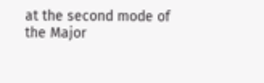at the second mode of the Major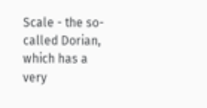Scale - the so-called Dorian, which has a very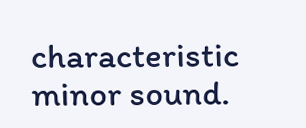characteristic minor sound.